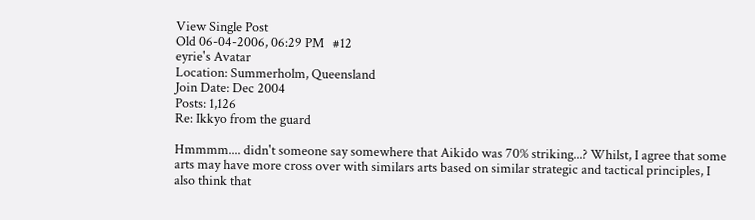View Single Post
Old 06-04-2006, 06:29 PM   #12
eyrie's Avatar
Location: Summerholm, Queensland
Join Date: Dec 2004
Posts: 1,126
Re: Ikkyo from the guard

Hmmmm.... didn't someone say somewhere that Aikido was 70% striking...? Whilst, I agree that some arts may have more cross over with similars arts based on similar strategic and tactical principles, I also think that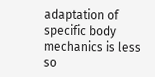adaptation of specific body mechanics is less so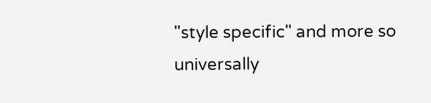"style specific" and more so universally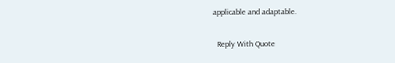applicable and adaptable.

  Reply With Quote